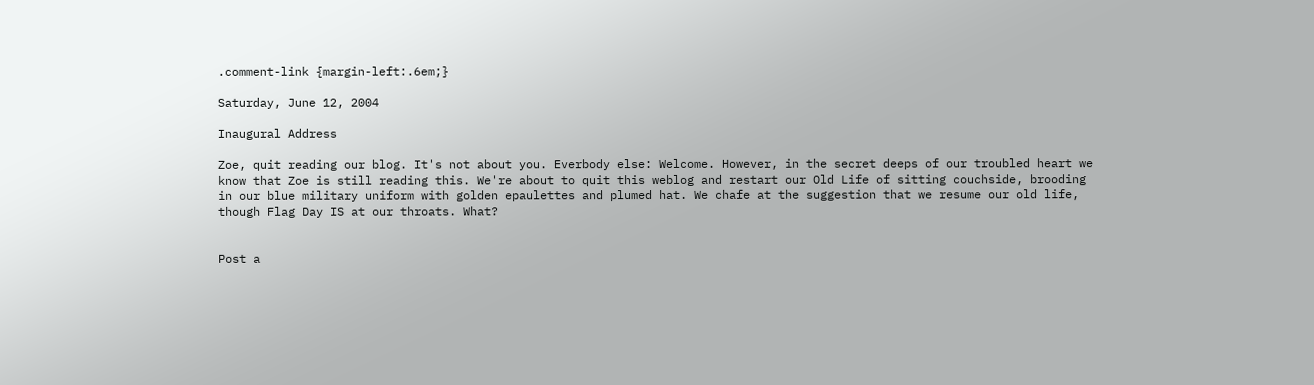.comment-link {margin-left:.6em;}

Saturday, June 12, 2004

Inaugural Address

Zoe, quit reading our blog. It's not about you. Everbody else: Welcome. However, in the secret deeps of our troubled heart we know that Zoe is still reading this. We're about to quit this weblog and restart our Old Life of sitting couchside, brooding in our blue military uniform with golden epaulettes and plumed hat. We chafe at the suggestion that we resume our old life, though Flag Day IS at our throats. What?


Post a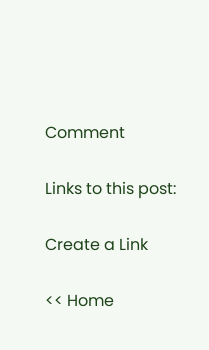Comment

Links to this post:

Create a Link

<< Home